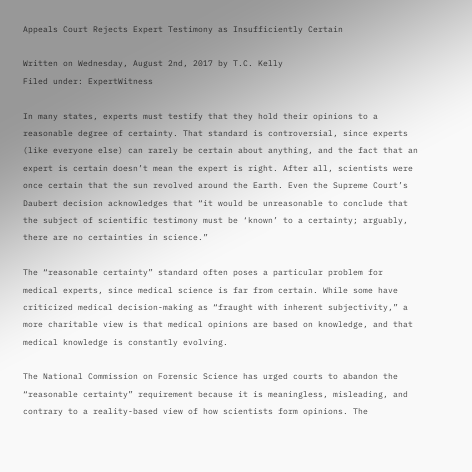Appeals Court Rejects Expert Testimony as Insufficiently Certain

Written on Wednesday, August 2nd, 2017 by T.C. Kelly
Filed under: ExpertWitness

In many states, experts must testify that they hold their opinions to a reasonable degree of certainty. That standard is controversial, since experts (like everyone else) can rarely be certain about anything, and the fact that an expert is certain doesn’t mean the expert is right. After all, scientists were once certain that the sun revolved around the Earth. Even the Supreme Court’s Daubert decision acknowledges that “it would be unreasonable to conclude that the subject of scientific testimony must be ‘known’ to a certainty; arguably, there are no certainties in science.”

The “reasonable certainty” standard often poses a particular problem for medical experts, since medical science is far from certain. While some have criticized medical decision-making as “fraught with inherent subjectivity,” a more charitable view is that medical opinions are based on knowledge, and that medical knowledge is constantly evolving.

The National Commission on Forensic Science has urged courts to abandon the “reasonable certainty” requirement because it is meaningless, misleading, and contrary to a reality-based view of how scientists form opinions. The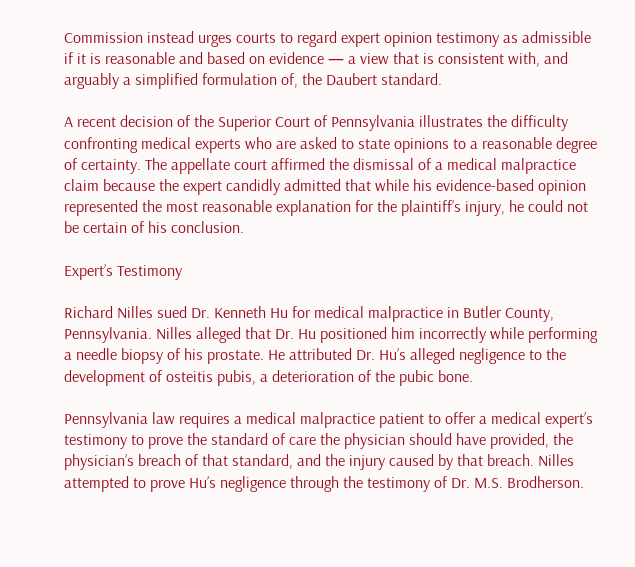Commission instead urges courts to regard expert opinion testimony as admissible if it is reasonable and based on evidence — a view that is consistent with, and arguably a simplified formulation of, the Daubert standard.

A recent decision of the Superior Court of Pennsylvania illustrates the difficulty confronting medical experts who are asked to state opinions to a reasonable degree of certainty. The appellate court affirmed the dismissal of a medical malpractice claim because the expert candidly admitted that while his evidence-based opinion represented the most reasonable explanation for the plaintiff’s injury, he could not be certain of his conclusion.

Expert’s Testimony

Richard Nilles sued Dr. Kenneth Hu for medical malpractice in Butler County, Pennsylvania. Nilles alleged that Dr. Hu positioned him incorrectly while performing a needle biopsy of his prostate. He attributed Dr. Hu’s alleged negligence to the development of osteitis pubis, a deterioration of the pubic bone.

Pennsylvania law requires a medical malpractice patient to offer a medical expert’s testimony to prove the standard of care the physician should have provided, the physician’s breach of that standard, and the injury caused by that breach. Nilles attempted to prove Hu’s negligence through the testimony of Dr. M.S. Brodherson.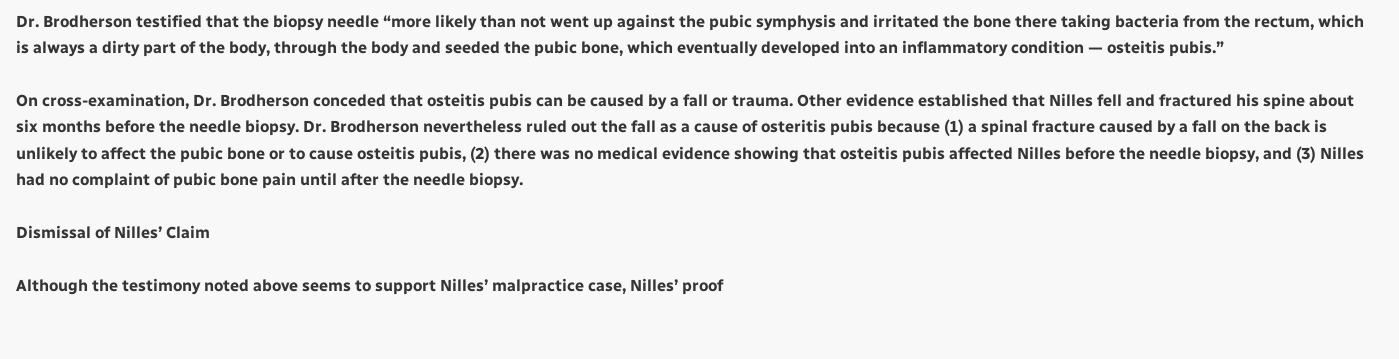Dr. Brodherson testified that the biopsy needle “more likely than not went up against the pubic symphysis and irritated the bone there taking bacteria from the rectum, which is always a dirty part of the body, through the body and seeded the pubic bone, which eventually developed into an inflammatory condition — osteitis pubis.”

On cross-examination, Dr. Brodherson conceded that osteitis pubis can be caused by a fall or trauma. Other evidence established that Nilles fell and fractured his spine about six months before the needle biopsy. Dr. Brodherson nevertheless ruled out the fall as a cause of osteritis pubis because (1) a spinal fracture caused by a fall on the back is unlikely to affect the pubic bone or to cause osteitis pubis, (2) there was no medical evidence showing that osteitis pubis affected Nilles before the needle biopsy, and (3) Nilles had no complaint of pubic bone pain until after the needle biopsy.

Dismissal of Nilles’ Claim

Although the testimony noted above seems to support Nilles’ malpractice case, Nilles’ proof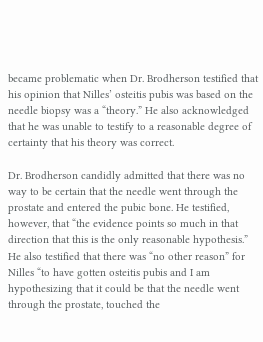became problematic when Dr. Brodherson testified that his opinion that Nilles’ osteitis pubis was based on the needle biopsy was a “theory.” He also acknowledged that he was unable to testify to a reasonable degree of certainty that his theory was correct.

Dr. Brodherson candidly admitted that there was no way to be certain that the needle went through the prostate and entered the pubic bone. He testified, however, that “the evidence points so much in that direction that this is the only reasonable hypothesis.” He also testified that there was “no other reason” for Nilles “to have gotten osteitis pubis and I am hypothesizing that it could be that the needle went through the prostate, touched the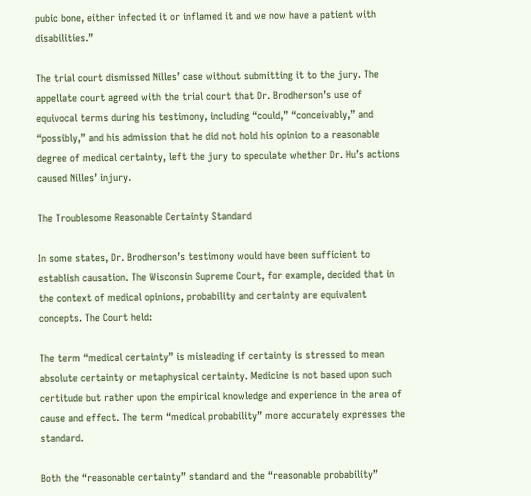pubic bone, either infected it or inflamed it and we now have a patient with disabilities.”

The trial court dismissed Nilles’ case without submitting it to the jury. The appellate court agreed with the trial court that Dr. Brodherson’s use of equivocal terms during his testimony, including “could,” “conceivably,” and “possibly,” and his admission that he did not hold his opinion to a reasonable degree of medical certainty, left the jury to speculate whether Dr. Hu’s actions caused Nilles’ injury.

The Troublesome Reasonable Certainty Standard

In some states, Dr. Brodherson’s testimony would have been sufficient to establish causation. The Wisconsin Supreme Court, for example, decided that in the context of medical opinions, probability and certainty are equivalent concepts. The Court held:

The term “medical certainty” is misleading if certainty is stressed to mean absolute certainty or metaphysical certainty. Medicine is not based upon such certitude but rather upon the empirical knowledge and experience in the area of cause and effect. The term “medical probability” more accurately expresses the standard.

Both the “reasonable certainty” standard and the “reasonable probability”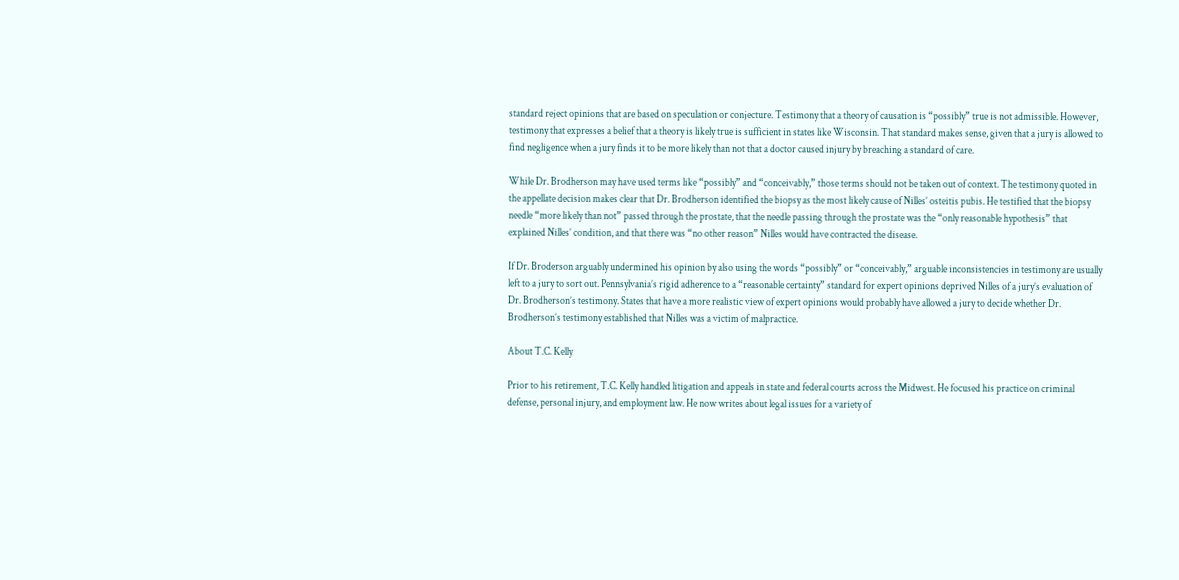standard reject opinions that are based on speculation or conjecture. Testimony that a theory of causation is “possibly” true is not admissible. However, testimony that expresses a belief that a theory is likely true is sufficient in states like Wisconsin. That standard makes sense, given that a jury is allowed to find negligence when a jury finds it to be more likely than not that a doctor caused injury by breaching a standard of care.

While Dr. Brodherson may have used terms like “possibly” and “conceivably,” those terms should not be taken out of context. The testimony quoted in the appellate decision makes clear that Dr. Brodherson identified the biopsy as the most likely cause of Nilles’ osteitis pubis. He testified that the biopsy needle “more likely than not” passed through the prostate, that the needle passing through the prostate was the “only reasonable hypothesis” that explained Nilles’ condition, and that there was “no other reason” Nilles would have contracted the disease.

If Dr. Broderson arguably undermined his opinion by also using the words “possibly” or “conceivably,” arguable inconsistencies in testimony are usually left to a jury to sort out. Pennsylvania’s rigid adherence to a “reasonable certainty” standard for expert opinions deprived Nilles of a jury’s evaluation of Dr. Brodherson’s testimony. States that have a more realistic view of expert opinions would probably have allowed a jury to decide whether Dr. Brodherson’s testimony established that Nilles was a victim of malpractice.

About T.C. Kelly

Prior to his retirement, T.C. Kelly handled litigation and appeals in state and federal courts across the Midwest. He focused his practice on criminal defense, personal injury, and employment law. He now writes about legal issues for a variety of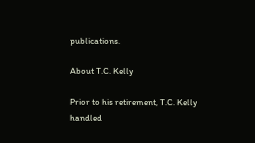publications.

About T.C. Kelly

Prior to his retirement, T.C. Kelly handled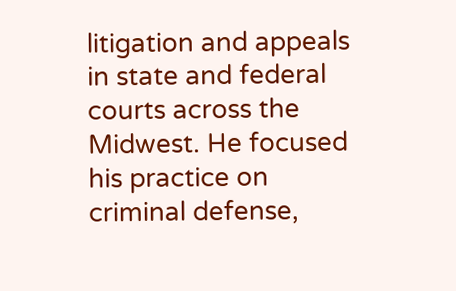litigation and appeals in state and federal courts across the Midwest. He focused his practice on criminal defense,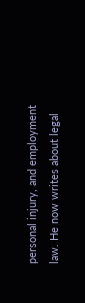personal injury, and employment law. He now writes about legal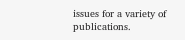issues for a variety of publications.